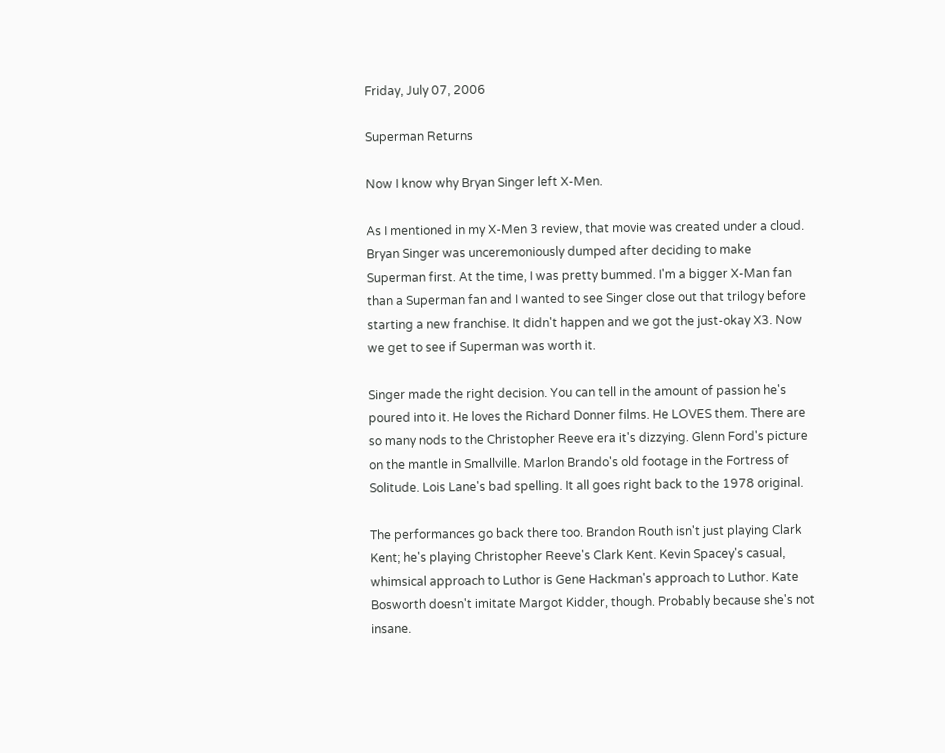Friday, July 07, 2006

Superman Returns

Now I know why Bryan Singer left X-Men.

As I mentioned in my X-Men 3 review, that movie was created under a cloud. Bryan Singer was unceremoniously dumped after deciding to make Superman first. At the time, I was pretty bummed. I'm a bigger X-Man fan than a Superman fan and I wanted to see Singer close out that trilogy before starting a new franchise. It didn't happen and we got the just-okay X3. Now we get to see if Superman was worth it.

Singer made the right decision. You can tell in the amount of passion he's poured into it. He loves the Richard Donner films. He LOVES them. There are so many nods to the Christopher Reeve era it's dizzying. Glenn Ford's picture on the mantle in Smallville. Marlon Brando's old footage in the Fortress of Solitude. Lois Lane's bad spelling. It all goes right back to the 1978 original.

The performances go back there too. Brandon Routh isn't just playing Clark Kent; he's playing Christopher Reeve's Clark Kent. Kevin Spacey's casual, whimsical approach to Luthor is Gene Hackman's approach to Luthor. Kate Bosworth doesn't imitate Margot Kidder, though. Probably because she's not insane.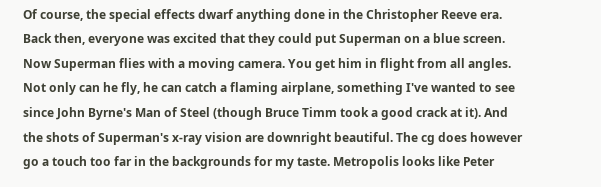Of course, the special effects dwarf anything done in the Christopher Reeve era. Back then, everyone was excited that they could put Superman on a blue screen. Now Superman flies with a moving camera. You get him in flight from all angles. Not only can he fly, he can catch a flaming airplane, something I've wanted to see since John Byrne's Man of Steel (though Bruce Timm took a good crack at it). And the shots of Superman's x-ray vision are downright beautiful. The cg does however go a touch too far in the backgrounds for my taste. Metropolis looks like Peter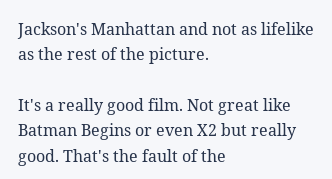Jackson's Manhattan and not as lifelike as the rest of the picture.

It's a really good film. Not great like Batman Begins or even X2 but really good. That's the fault of the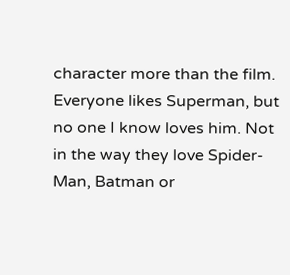character more than the film. Everyone likes Superman, but no one I know loves him. Not in the way they love Spider-Man, Batman or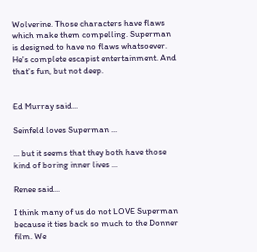Wolverine. Those characters have flaws which make them compelling. Superman is designed to have no flaws whatsoever. He's complete escapist entertainment. And that's fun, but not deep.


Ed Murray said...

Seinfeld loves Superman ...

... but it seems that they both have those kind of boring inner lives ...

Renee said...

I think many of us do not LOVE Superman because it ties back so much to the Donner film. We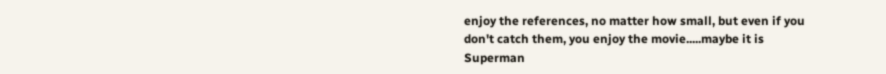enjoy the references, no matter how small, but even if you don't catch them, you enjoy the movie.....maybe it is Superman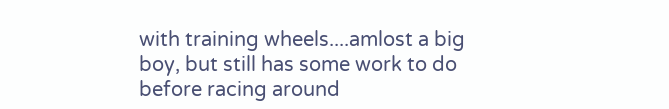with training wheels....amlost a big boy, but still has some work to do before racing around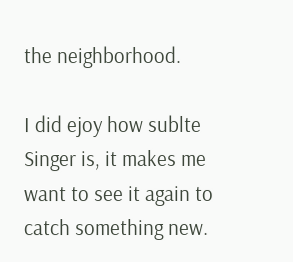the neighborhood.

I did ejoy how sublte Singer is, it makes me want to see it again to catch something new.